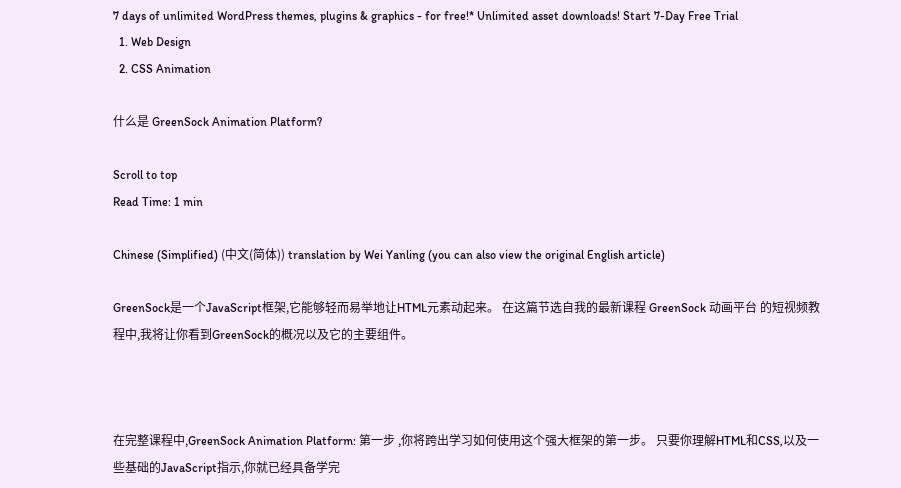7 days of unlimited WordPress themes, plugins & graphics - for free!* Unlimited asset downloads! Start 7-Day Free Trial
  1. Web Design
  2. CSS Animation

什么是 GreenSock Animation Platform?

Scroll to top
Read Time: 1 min

Chinese (Simplified) (中文(简体)) translation by Wei Yanling (you can also view the original English article)

GreenSock是一个JavaScript框架,它能够轻而易举地让HTML元素动起来。 在这篇节选自我的最新课程 GreenSock 动画平台 的短视频教程中,我将让你看到GreenSock的概况以及它的主要组件。



在完整课程中,GreenSock Animation Platform: 第一步 ,你将跨出学习如何使用这个强大框架的第一步。 只要你理解HTML和CSS,以及一些基础的JavaScript指示,你就已经具备学完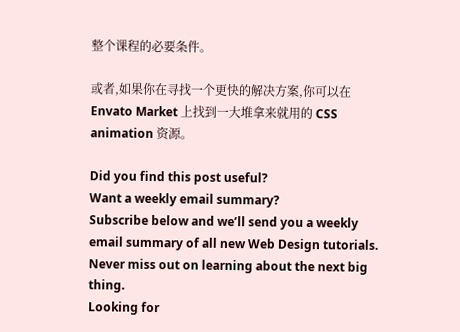整个课程的必要条件。

或者,如果你在寻找一个更快的解决方案,你可以在 Envato Market 上找到一大堆拿来就用的 CSS animation 资源。

Did you find this post useful?
Want a weekly email summary?
Subscribe below and we’ll send you a weekly email summary of all new Web Design tutorials. Never miss out on learning about the next big thing.
Looking for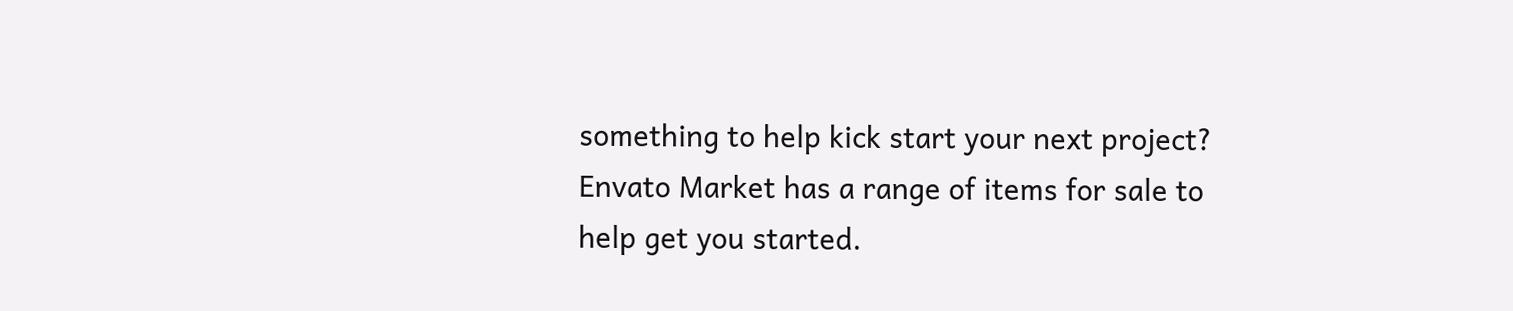something to help kick start your next project?
Envato Market has a range of items for sale to help get you started.